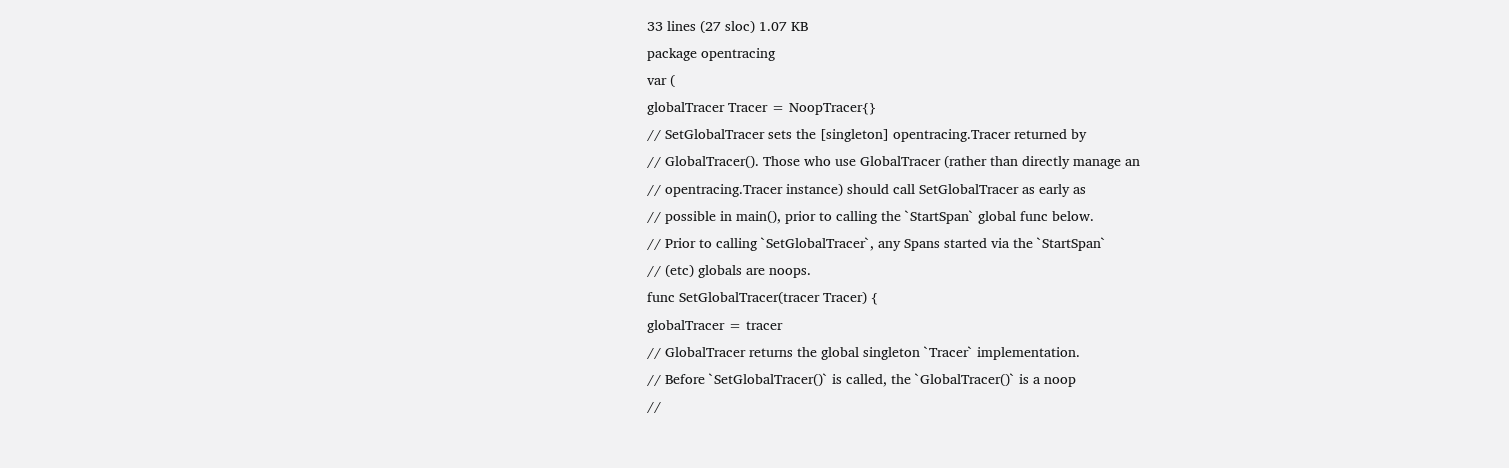33 lines (27 sloc) 1.07 KB
package opentracing
var (
globalTracer Tracer = NoopTracer{}
// SetGlobalTracer sets the [singleton] opentracing.Tracer returned by
// GlobalTracer(). Those who use GlobalTracer (rather than directly manage an
// opentracing.Tracer instance) should call SetGlobalTracer as early as
// possible in main(), prior to calling the `StartSpan` global func below.
// Prior to calling `SetGlobalTracer`, any Spans started via the `StartSpan`
// (etc) globals are noops.
func SetGlobalTracer(tracer Tracer) {
globalTracer = tracer
// GlobalTracer returns the global singleton `Tracer` implementation.
// Before `SetGlobalTracer()` is called, the `GlobalTracer()` is a noop
//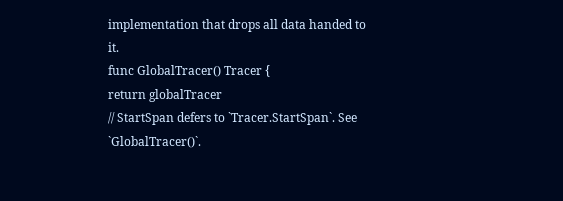implementation that drops all data handed to it.
func GlobalTracer() Tracer {
return globalTracer
// StartSpan defers to `Tracer.StartSpan`. See `GlobalTracer()`.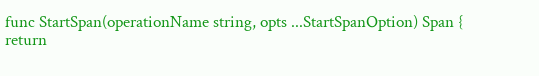func StartSpan(operationName string, opts ...StartSpanOption) Span {
return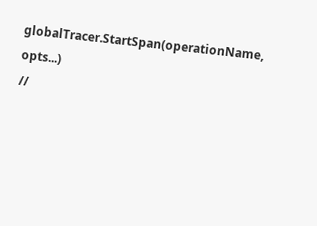globalTracer.StartSpan(operationName, opts...)
//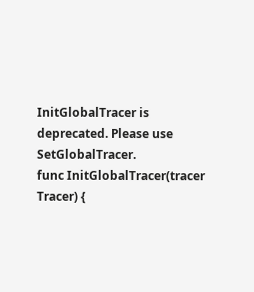InitGlobalTracer is deprecated. Please use SetGlobalTracer.
func InitGlobalTracer(tracer Tracer) {